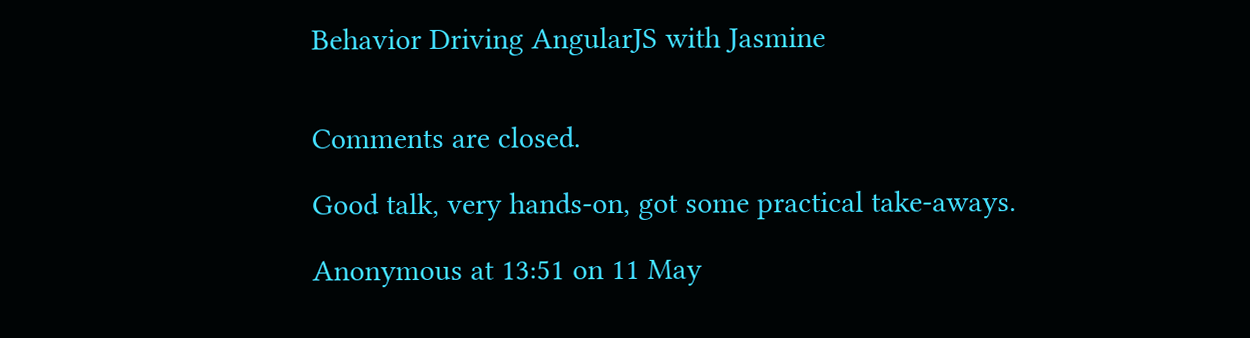Behavior Driving AngularJS with Jasmine


Comments are closed.

Good talk, very hands-on, got some practical take-aways.

Anonymous at 13:51 on 11 May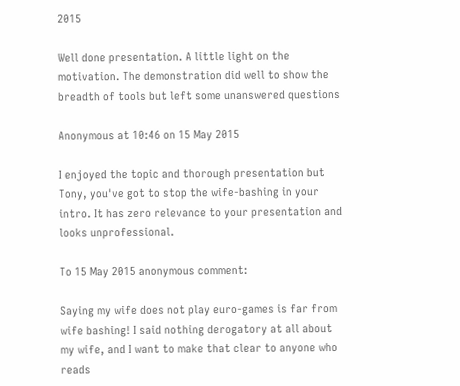2015

Well done presentation. A little light on the motivation. The demonstration did well to show the breadth of tools but left some unanswered questions

Anonymous at 10:46 on 15 May 2015

I enjoyed the topic and thorough presentation but Tony, you've got to stop the wife-bashing in your intro. It has zero relevance to your presentation and looks unprofessional.

To 15 May 2015 anonymous comment:

Saying my wife does not play euro-games is far from wife bashing! I said nothing derogatory at all about my wife, and I want to make that clear to anyone who reads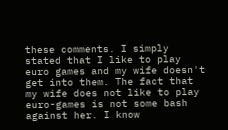these comments. I simply stated that I like to play euro games and my wife doesn't get into them. The fact that my wife does not like to play euro-games is not some bash against her. I know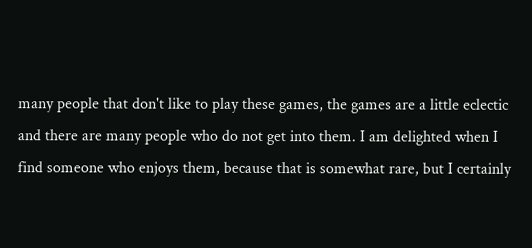many people that don't like to play these games, the games are a little eclectic and there are many people who do not get into them. I am delighted when I find someone who enjoys them, because that is somewhat rare, but I certainly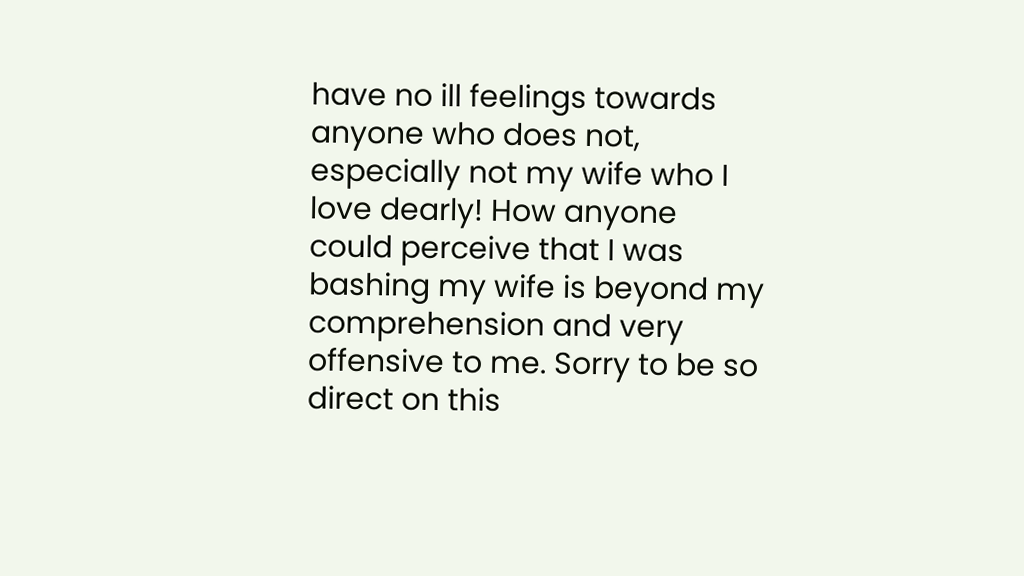have no ill feelings towards anyone who does not, especially not my wife who I love dearly! How anyone could perceive that I was bashing my wife is beyond my comprehension and very offensive to me. Sorry to be so direct on this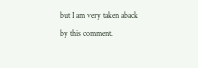but I am very taken aback by this comment.